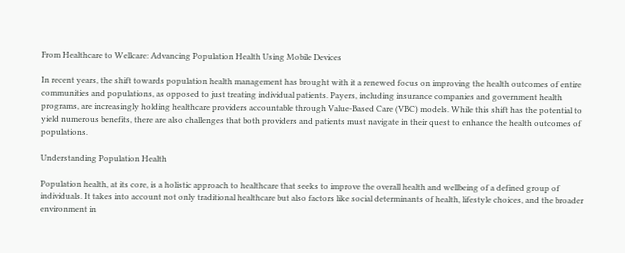From Healthcare to Wellcare: Advancing Population Health Using Mobile Devices

In recent years, the shift towards population health management has brought with it a renewed focus on improving the health outcomes of entire communities and populations, as opposed to just treating individual patients. Payers, including insurance companies and government health programs, are increasingly holding healthcare providers accountable through Value-Based Care (VBC) models. While this shift has the potential to yield numerous benefits, there are also challenges that both providers and patients must navigate in their quest to enhance the health outcomes of populations.

Understanding Population Health

Population health, at its core, is a holistic approach to healthcare that seeks to improve the overall health and wellbeing of a defined group of individuals. It takes into account not only traditional healthcare but also factors like social determinants of health, lifestyle choices, and the broader environment in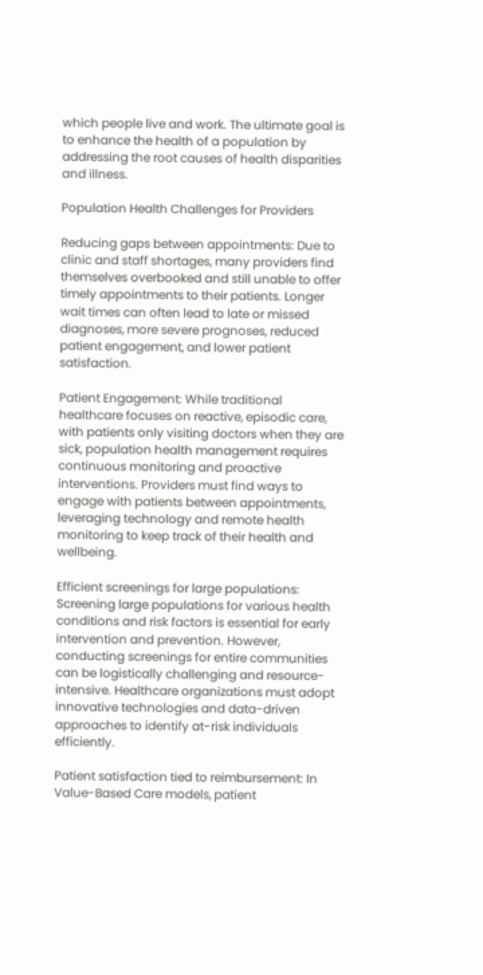which people live and work. The ultimate goal is to enhance the health of a population by addressing the root causes of health disparities and illness.

Population Health Challenges for Providers

Reducing gaps between appointments: Due to clinic and staff shortages, many providers find themselves overbooked and still unable to offer timely appointments to their patients. Longer wait times can often lead to late or missed diagnoses, more severe prognoses, reduced patient engagement, and lower patient satisfaction.

Patient Engagement: While traditional healthcare focuses on reactive, episodic care, with patients only visiting doctors when they are sick, population health management requires continuous monitoring and proactive interventions. Providers must find ways to engage with patients between appointments, leveraging technology and remote health monitoring to keep track of their health and wellbeing.

Efficient screenings for large populations: Screening large populations for various health conditions and risk factors is essential for early intervention and prevention. However, conducting screenings for entire communities can be logistically challenging and resource-intensive. Healthcare organizations must adopt innovative technologies and data-driven approaches to identify at-risk individuals efficiently.

Patient satisfaction tied to reimbursement: In Value-Based Care models, patient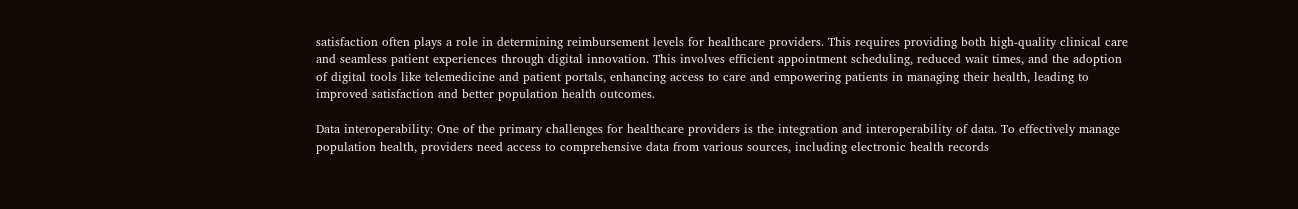satisfaction often plays a role in determining reimbursement levels for healthcare providers. This requires providing both high-quality clinical care and seamless patient experiences through digital innovation. This involves efficient appointment scheduling, reduced wait times, and the adoption of digital tools like telemedicine and patient portals, enhancing access to care and empowering patients in managing their health, leading to improved satisfaction and better population health outcomes.

Data interoperability: One of the primary challenges for healthcare providers is the integration and interoperability of data. To effectively manage population health, providers need access to comprehensive data from various sources, including electronic health records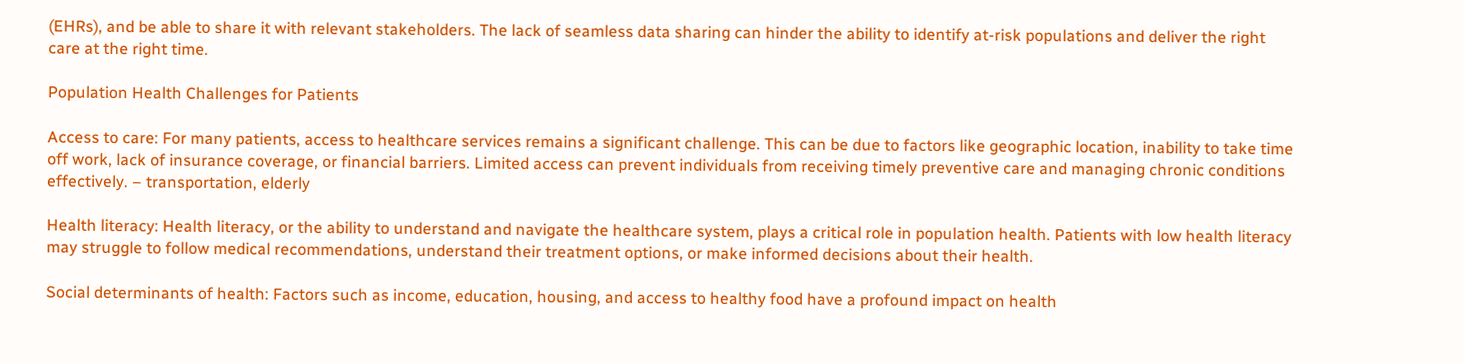(EHRs), and be able to share it with relevant stakeholders. The lack of seamless data sharing can hinder the ability to identify at-risk populations and deliver the right care at the right time.

Population Health Challenges for Patients

Access to care: For many patients, access to healthcare services remains a significant challenge. This can be due to factors like geographic location, inability to take time off work, lack of insurance coverage, or financial barriers. Limited access can prevent individuals from receiving timely preventive care and managing chronic conditions effectively. – transportation, elderly

Health literacy: Health literacy, or the ability to understand and navigate the healthcare system, plays a critical role in population health. Patients with low health literacy may struggle to follow medical recommendations, understand their treatment options, or make informed decisions about their health.

Social determinants of health: Factors such as income, education, housing, and access to healthy food have a profound impact on health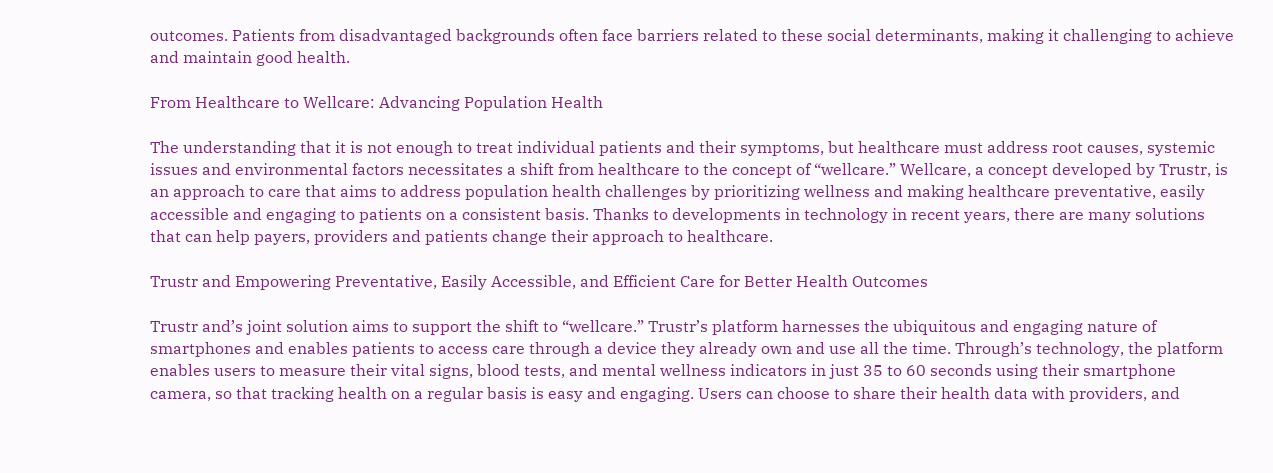outcomes. Patients from disadvantaged backgrounds often face barriers related to these social determinants, making it challenging to achieve and maintain good health.

From Healthcare to Wellcare: Advancing Population Health

The understanding that it is not enough to treat individual patients and their symptoms, but healthcare must address root causes, systemic issues and environmental factors necessitates a shift from healthcare to the concept of “wellcare.” Wellcare, a concept developed by Trustr, is an approach to care that aims to address population health challenges by prioritizing wellness and making healthcare preventative, easily accessible and engaging to patients on a consistent basis. Thanks to developments in technology in recent years, there are many solutions that can help payers, providers and patients change their approach to healthcare.

Trustr and Empowering Preventative, Easily Accessible, and Efficient Care for Better Health Outcomes

Trustr and’s joint solution aims to support the shift to “wellcare.” Trustr’s platform harnesses the ubiquitous and engaging nature of smartphones and enables patients to access care through a device they already own and use all the time. Through’s technology, the platform enables users to measure their vital signs, blood tests, and mental wellness indicators in just 35 to 60 seconds using their smartphone camera, so that tracking health on a regular basis is easy and engaging. Users can choose to share their health data with providers, and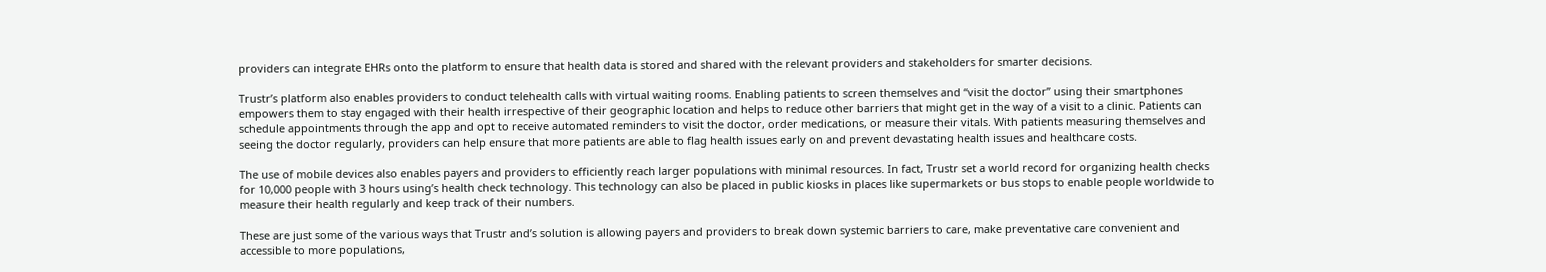providers can integrate EHRs onto the platform to ensure that health data is stored and shared with the relevant providers and stakeholders for smarter decisions.

Trustr’s platform also enables providers to conduct telehealth calls with virtual waiting rooms. Enabling patients to screen themselves and “visit the doctor” using their smartphones empowers them to stay engaged with their health irrespective of their geographic location and helps to reduce other barriers that might get in the way of a visit to a clinic. Patients can schedule appointments through the app and opt to receive automated reminders to visit the doctor, order medications, or measure their vitals. With patients measuring themselves and seeing the doctor regularly, providers can help ensure that more patients are able to flag health issues early on and prevent devastating health issues and healthcare costs.

The use of mobile devices also enables payers and providers to efficiently reach larger populations with minimal resources. In fact, Trustr set a world record for organizing health checks for 10,000 people with 3 hours using’s health check technology. This technology can also be placed in public kiosks in places like supermarkets or bus stops to enable people worldwide to measure their health regularly and keep track of their numbers.

These are just some of the various ways that Trustr and’s solution is allowing payers and providers to break down systemic barriers to care, make preventative care convenient and accessible to more populations,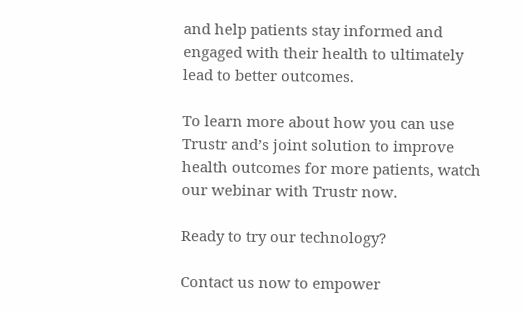and help patients stay informed and engaged with their health to ultimately lead to better outcomes.

To learn more about how you can use Trustr and’s joint solution to improve health outcomes for more patients, watch our webinar with Trustr now.

Ready to try our technology?

Contact us now to empower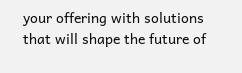your offering with solutions that will shape the future of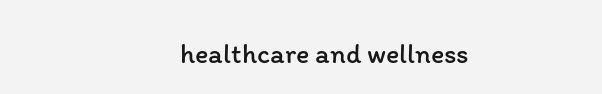healthcare and wellness